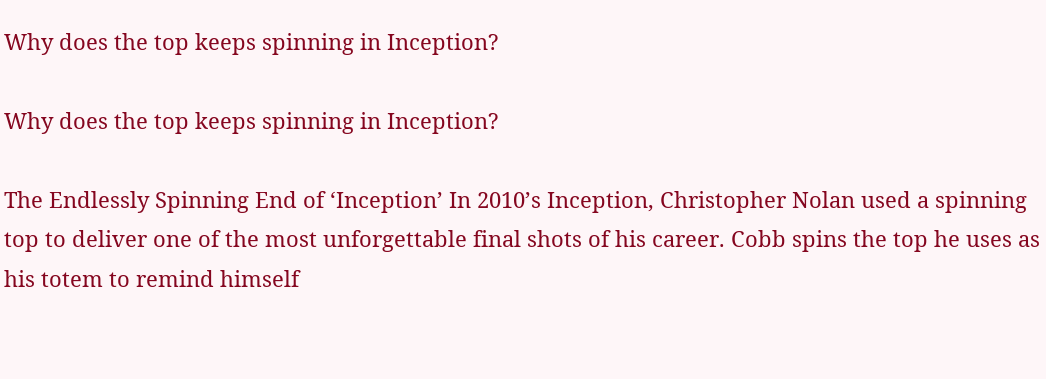Why does the top keeps spinning in Inception?

Why does the top keeps spinning in Inception?

The Endlessly Spinning End of ‘Inception’ In 2010’s Inception, Christopher Nolan used a spinning top to deliver one of the most unforgettable final shots of his career. Cobb spins the top he uses as his totem to remind himself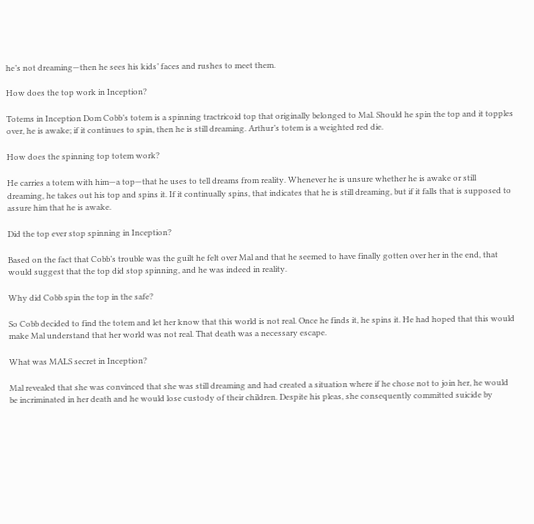he’s not dreaming—then he sees his kids’ faces and rushes to meet them.

How does the top work in Inception?

Totems in Inception Dom Cobb’s totem is a spinning tractricoid top that originally belonged to Mal. Should he spin the top and it topples over, he is awake; if it continues to spin, then he is still dreaming. Arthur’s totem is a weighted red die.

How does the spinning top totem work?

He carries a totem with him—a top—that he uses to tell dreams from reality. Whenever he is unsure whether he is awake or still dreaming, he takes out his top and spins it. If it continually spins, that indicates that he is still dreaming, but if it falls that is supposed to assure him that he is awake.

Did the top ever stop spinning in Inception?

Based on the fact that Cobb’s trouble was the guilt he felt over Mal and that he seemed to have finally gotten over her in the end, that would suggest that the top did stop spinning, and he was indeed in reality.

Why did Cobb spin the top in the safe?

So Cobb decided to find the totem and let her know that this world is not real. Once he finds it, he spins it. He had hoped that this would make Mal understand that her world was not real. That death was a necessary escape.

What was MALS secret in Inception?

Mal revealed that she was convinced that she was still dreaming and had created a situation where if he chose not to join her, he would be incriminated in her death and he would lose custody of their children. Despite his pleas, she consequently committed suicide by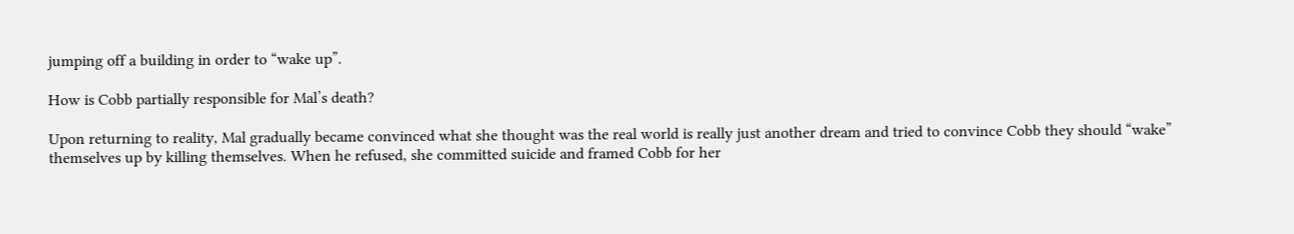jumping off a building in order to “wake up”.

How is Cobb partially responsible for Mal’s death?

Upon returning to reality, Mal gradually became convinced what she thought was the real world is really just another dream and tried to convince Cobb they should “wake” themselves up by killing themselves. When he refused, she committed suicide and framed Cobb for her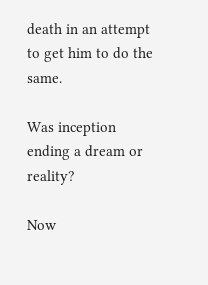death in an attempt to get him to do the same.

Was inception ending a dream or reality?

Now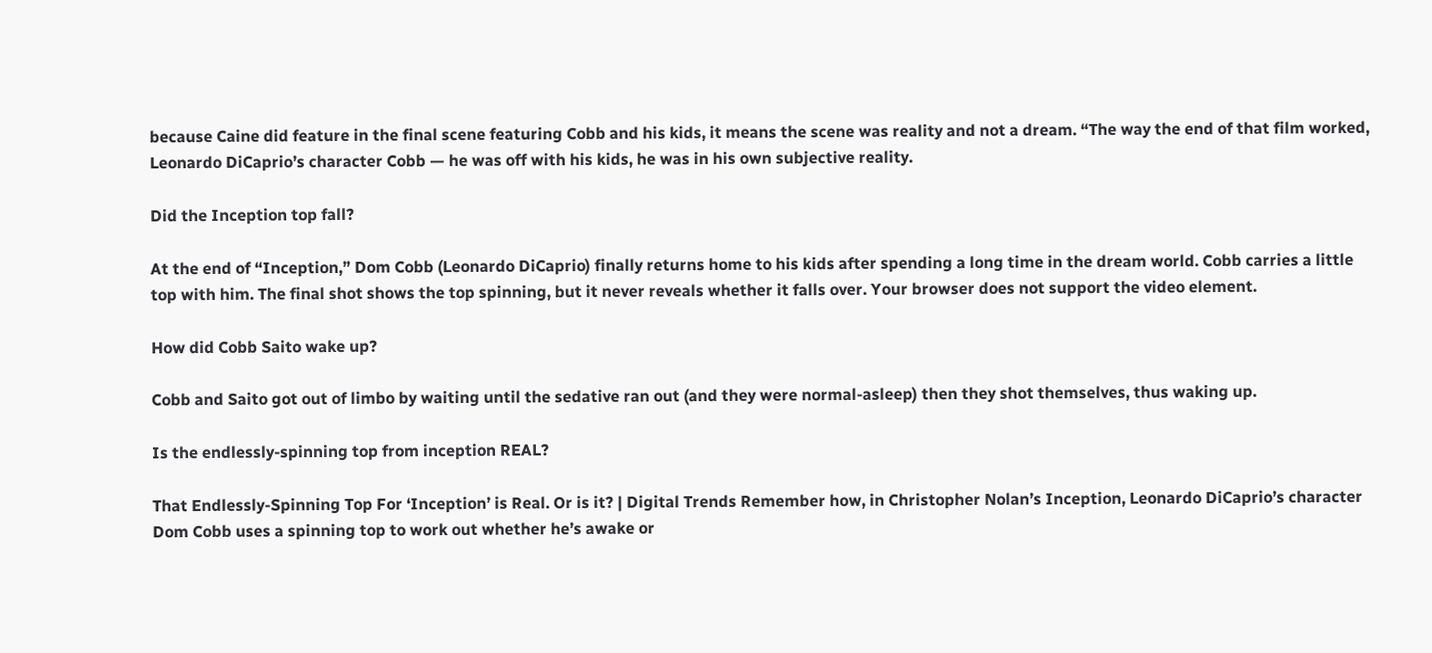because Caine did feature in the final scene featuring Cobb and his kids, it means the scene was reality and not a dream. “The way the end of that film worked, Leonardo DiCaprio’s character Cobb — he was off with his kids, he was in his own subjective reality.

Did the Inception top fall?

At the end of “Inception,” Dom Cobb (Leonardo DiCaprio) finally returns home to his kids after spending a long time in the dream world. Cobb carries a little top with him. The final shot shows the top spinning, but it never reveals whether it falls over. Your browser does not support the video element.

How did Cobb Saito wake up?

Cobb and Saito got out of limbo by waiting until the sedative ran out (and they were normal-asleep) then they shot themselves, thus waking up.

Is the endlessly-spinning top from inception REAL?

That Endlessly-Spinning Top For ‘Inception’ is Real. Or is it? | Digital Trends Remember how, in Christopher Nolan’s Inception, Leonardo DiCaprio’s character Dom Cobb uses a spinning top to work out whether he’s awake or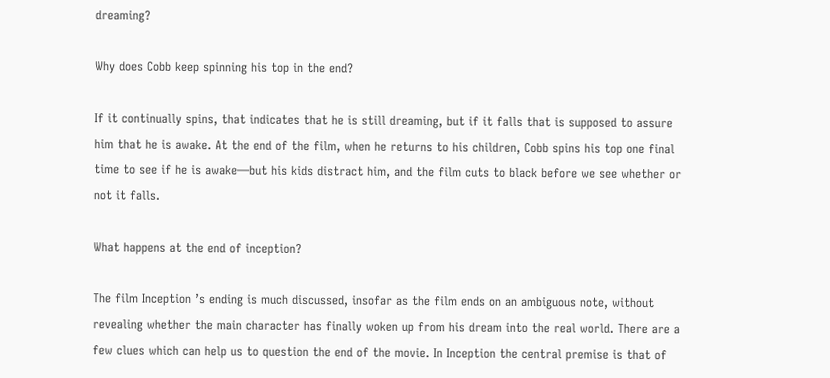dreaming?

Why does Cobb keep spinning his top in the end?

If it continually spins, that indicates that he is still dreaming, but if it falls that is supposed to assure him that he is awake. At the end of the film, when he returns to his children, Cobb spins his top one final time to see if he is awake—but his kids distract him, and the film cuts to black before we see whether or not it falls.

What happens at the end of inception?

The film Inception ’s ending is much discussed, insofar as the film ends on an ambiguous note, without revealing whether the main character has finally woken up from his dream into the real world. There are a few clues which can help us to question the end of the movie. In Inception the central premise is that of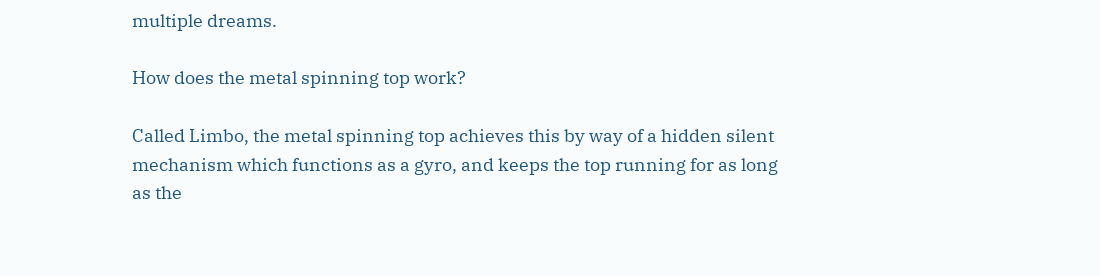multiple dreams.

How does the metal spinning top work?

Called Limbo, the metal spinning top achieves this by way of a hidden silent mechanism which functions as a gyro, and keeps the top running for as long as the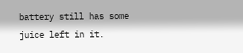battery still has some juice left in it.